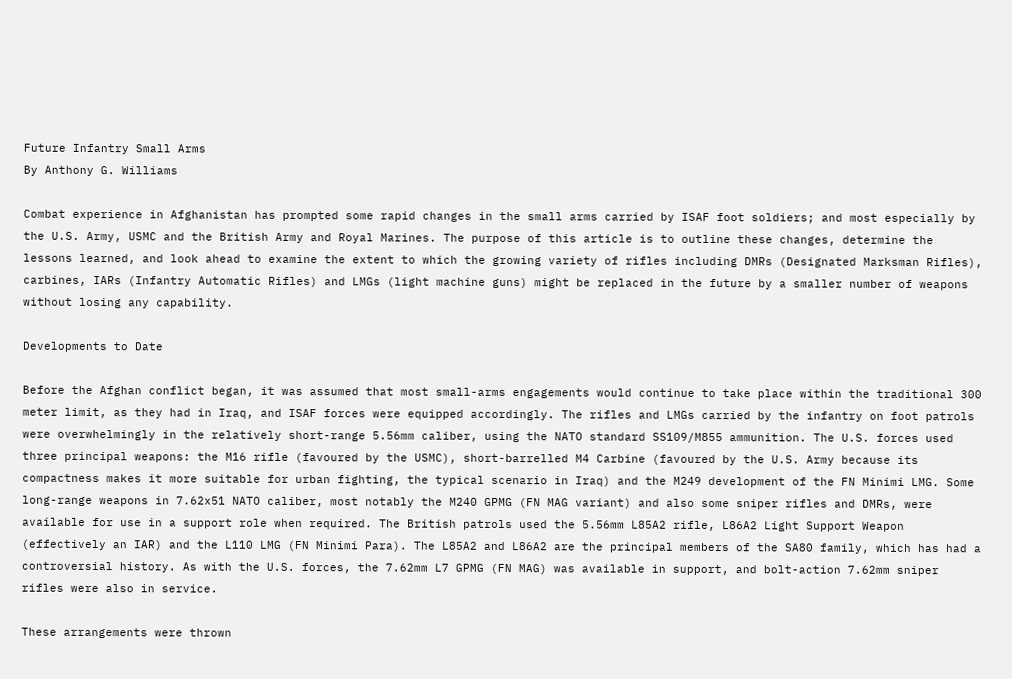Future Infantry Small Arms
By Anthony G. Williams

Combat experience in Afghanistan has prompted some rapid changes in the small arms carried by ISAF foot soldiers; and most especially by the U.S. Army, USMC and the British Army and Royal Marines. The purpose of this article is to outline these changes, determine the lessons learned, and look ahead to examine the extent to which the growing variety of rifles including DMRs (Designated Marksman Rifles), carbines, IARs (Infantry Automatic Rifles) and LMGs (light machine guns) might be replaced in the future by a smaller number of weapons without losing any capability.

Developments to Date

Before the Afghan conflict began, it was assumed that most small-arms engagements would continue to take place within the traditional 300 meter limit, as they had in Iraq, and ISAF forces were equipped accordingly. The rifles and LMGs carried by the infantry on foot patrols were overwhelmingly in the relatively short-range 5.56mm caliber, using the NATO standard SS109/M855 ammunition. The U.S. forces used three principal weapons: the M16 rifle (favoured by the USMC), short-barrelled M4 Carbine (favoured by the U.S. Army because its compactness makes it more suitable for urban fighting, the typical scenario in Iraq) and the M249 development of the FN Minimi LMG. Some long-range weapons in 7.62x51 NATO caliber, most notably the M240 GPMG (FN MAG variant) and also some sniper rifles and DMRs, were available for use in a support role when required. The British patrols used the 5.56mm L85A2 rifle, L86A2 Light Support Weapon (effectively an IAR) and the L110 LMG (FN Minimi Para). The L85A2 and L86A2 are the principal members of the SA80 family, which has had a controversial history. As with the U.S. forces, the 7.62mm L7 GPMG (FN MAG) was available in support, and bolt-action 7.62mm sniper rifles were also in service.

These arrangements were thrown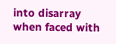into disarray when faced with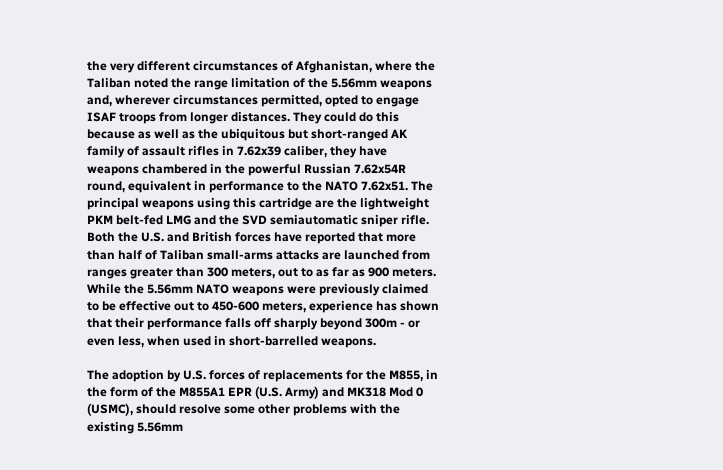the very different circumstances of Afghanistan, where the Taliban noted the range limitation of the 5.56mm weapons and, wherever circumstances permitted, opted to engage ISAF troops from longer distances. They could do this because as well as the ubiquitous but short-ranged AK family of assault rifles in 7.62x39 caliber, they have weapons chambered in the powerful Russian 7.62x54R round, equivalent in performance to the NATO 7.62x51. The principal weapons using this cartridge are the lightweight PKM belt-fed LMG and the SVD semiautomatic sniper rifle. Both the U.S. and British forces have reported that more than half of Taliban small-arms attacks are launched from ranges greater than 300 meters, out to as far as 900 meters. While the 5.56mm NATO weapons were previously claimed to be effective out to 450-600 meters, experience has shown that their performance falls off sharply beyond 300m - or even less, when used in short-barrelled weapons.

The adoption by U.S. forces of replacements for the M855, in the form of the M855A1 EPR (U.S. Army) and MK318 Mod 0 (USMC), should resolve some other problems with the existing 5.56mm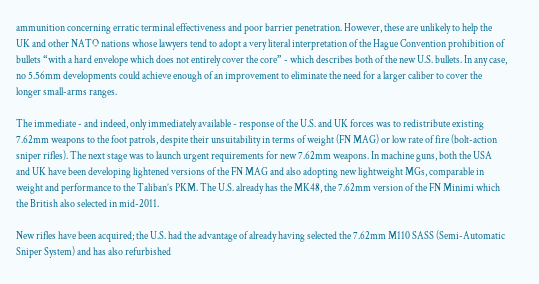ammunition concerning erratic terminal effectiveness and poor barrier penetration. However, these are unlikely to help the UK and other NATO nations whose lawyers tend to adopt a very literal interpretation of the Hague Convention prohibition of bullets “with a hard envelope which does not entirely cover the core” - which describes both of the new U.S. bullets. In any case, no 5.56mm developments could achieve enough of an improvement to eliminate the need for a larger caliber to cover the longer small-arms ranges.

The immediate - and indeed, only immediately available - response of the U.S. and UK forces was to redistribute existing 7.62mm weapons to the foot patrols, despite their unsuitability in terms of weight (FN MAG) or low rate of fire (bolt-action sniper rifles). The next stage was to launch urgent requirements for new 7.62mm weapons. In machine guns, both the USA and UK have been developing lightened versions of the FN MAG and also adopting new lightweight MGs, comparable in weight and performance to the Taliban’s PKM. The U.S. already has the MK48, the 7.62mm version of the FN Minimi which the British also selected in mid-2011.

New rifles have been acquired; the U.S. had the advantage of already having selected the 7.62mm M110 SASS (Semi-Automatic Sniper System) and has also refurbished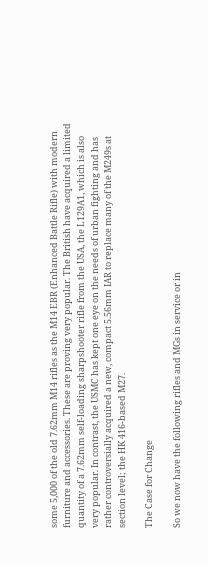some 5,000 of the old 7.62mm M14 rifles as the M14 EBR (Enhanced Battle Rifle) with modern furniture and accessories. These are proving very popular. The British have acquired a limited quantity of a 7.62mm self-loading sharpshooter rifle from the USA, the L129A1, which is also very popular. In contrast, the USMC has kept one eye on the needs of urban fighting and has rather controversially acquired a new, compact 5.56mm IAR to replace many of the M249s at section level; the HK 416-based M27.

The Case for Change

So we now have the following rifles and MGs in service or in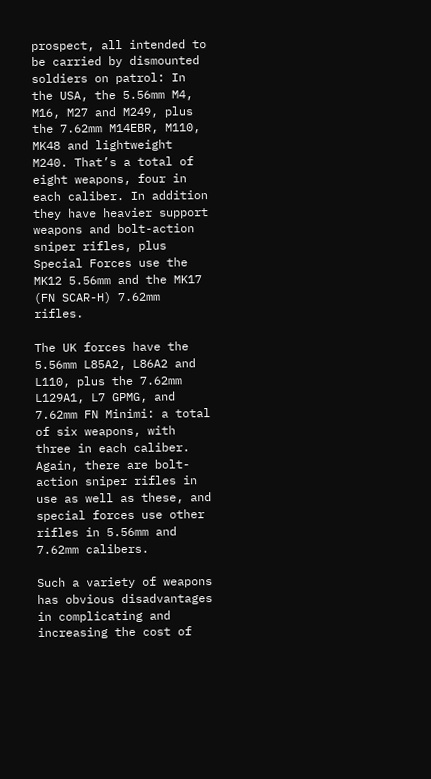prospect, all intended to be carried by dismounted soldiers on patrol: In the USA, the 5.56mm M4, M16, M27 and M249, plus the 7.62mm M14EBR, M110, MK48 and lightweight M240. That’s a total of eight weapons, four in each caliber. In addition they have heavier support weapons and bolt-action sniper rifles, plus Special Forces use the MK12 5.56mm and the MK17 (FN SCAR-H) 7.62mm rifles.

The UK forces have the 5.56mm L85A2, L86A2 and L110, plus the 7.62mm L129A1, L7 GPMG, and 7.62mm FN Minimi: a total of six weapons, with three in each caliber. Again, there are bolt-action sniper rifles in use as well as these, and special forces use other rifles in 5.56mm and 7.62mm calibers.

Such a variety of weapons has obvious disadvantages in complicating and increasing the cost of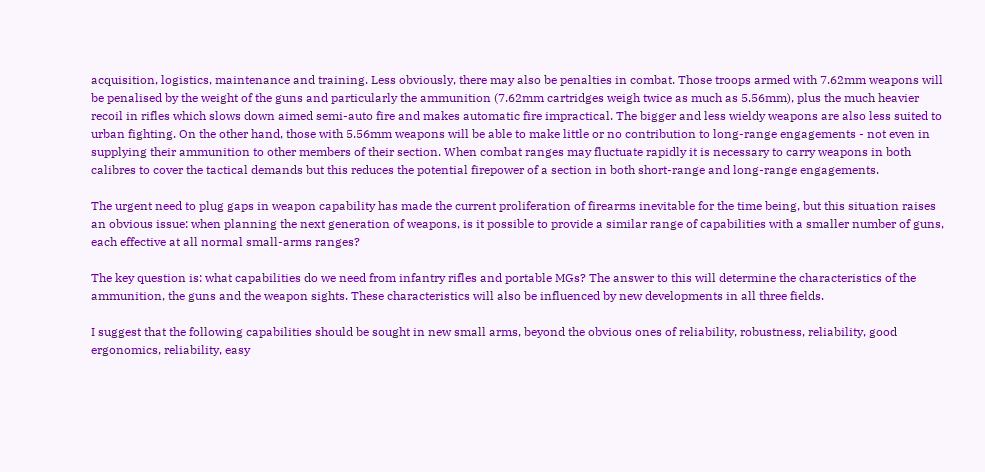acquisition, logistics, maintenance and training. Less obviously, there may also be penalties in combat. Those troops armed with 7.62mm weapons will be penalised by the weight of the guns and particularly the ammunition (7.62mm cartridges weigh twice as much as 5.56mm), plus the much heavier recoil in rifles which slows down aimed semi-auto fire and makes automatic fire impractical. The bigger and less wieldy weapons are also less suited to urban fighting. On the other hand, those with 5.56mm weapons will be able to make little or no contribution to long-range engagements - not even in supplying their ammunition to other members of their section. When combat ranges may fluctuate rapidly it is necessary to carry weapons in both calibres to cover the tactical demands but this reduces the potential firepower of a section in both short-range and long-range engagements.

The urgent need to plug gaps in weapon capability has made the current proliferation of firearms inevitable for the time being, but this situation raises an obvious issue: when planning the next generation of weapons, is it possible to provide a similar range of capabilities with a smaller number of guns, each effective at all normal small-arms ranges?

The key question is: what capabilities do we need from infantry rifles and portable MGs? The answer to this will determine the characteristics of the ammunition, the guns and the weapon sights. These characteristics will also be influenced by new developments in all three fields.

I suggest that the following capabilities should be sought in new small arms, beyond the obvious ones of reliability, robustness, reliability, good ergonomics, reliability, easy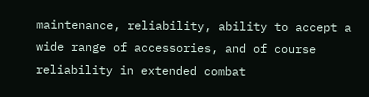maintenance, reliability, ability to accept a wide range of accessories, and of course reliability in extended combat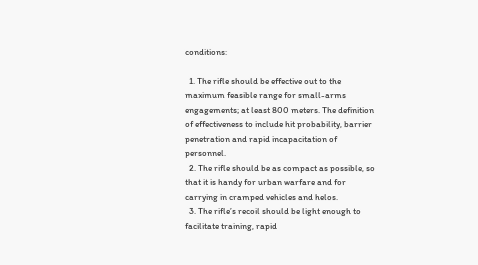conditions:

  1. The rifle should be effective out to the maximum feasible range for small-arms engagements; at least 800 meters. The definition of effectiveness to include hit probability, barrier penetration and rapid incapacitation of personnel.
  2. The rifle should be as compact as possible, so that it is handy for urban warfare and for carrying in cramped vehicles and helos.
  3. The rifle’s recoil should be light enough to facilitate training, rapid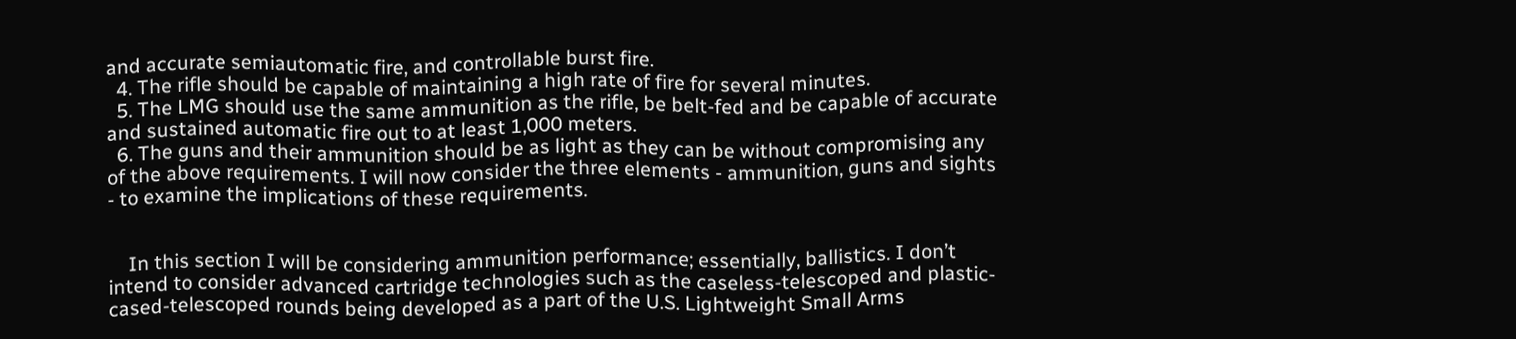and accurate semiautomatic fire, and controllable burst fire.
  4. The rifle should be capable of maintaining a high rate of fire for several minutes.
  5. The LMG should use the same ammunition as the rifle, be belt-fed and be capable of accurate and sustained automatic fire out to at least 1,000 meters.
  6. The guns and their ammunition should be as light as they can be without compromising any of the above requirements. I will now consider the three elements - ammunition, guns and sights - to examine the implications of these requirements.


    In this section I will be considering ammunition performance; essentially, ballistics. I don’t intend to consider advanced cartridge technologies such as the caseless-telescoped and plastic-cased-telescoped rounds being developed as a part of the U.S. Lightweight Small Arms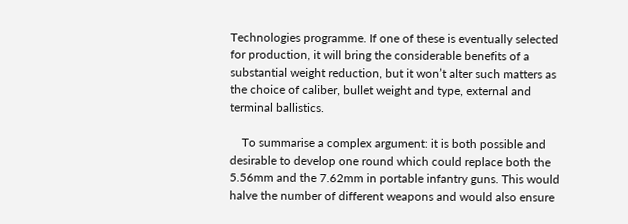Technologies programme. If one of these is eventually selected for production, it will bring the considerable benefits of a substantial weight reduction, but it won’t alter such matters as the choice of caliber, bullet weight and type, external and terminal ballistics.

    To summarise a complex argument: it is both possible and desirable to develop one round which could replace both the 5.56mm and the 7.62mm in portable infantry guns. This would halve the number of different weapons and would also ensure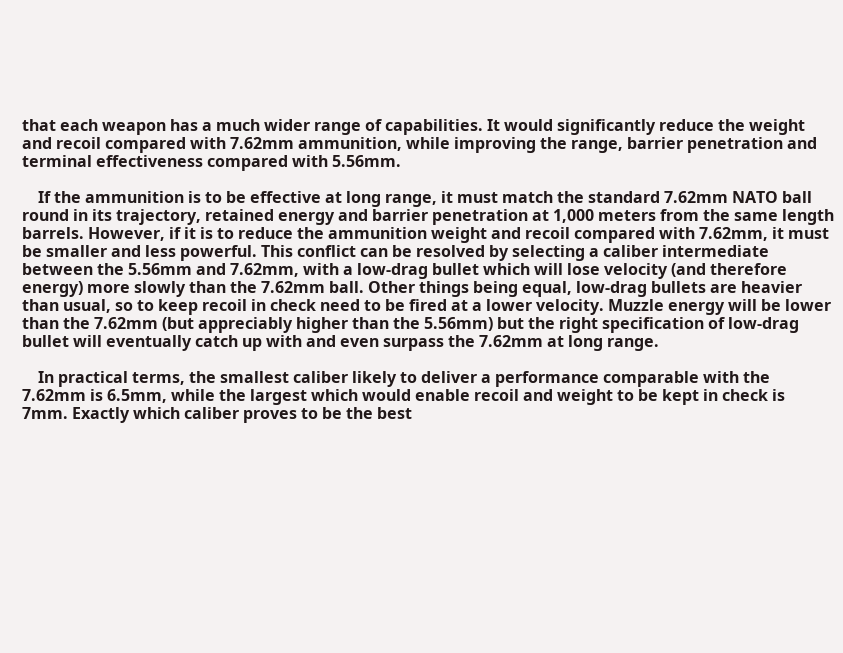that each weapon has a much wider range of capabilities. It would significantly reduce the weight and recoil compared with 7.62mm ammunition, while improving the range, barrier penetration and terminal effectiveness compared with 5.56mm.

    If the ammunition is to be effective at long range, it must match the standard 7.62mm NATO ball round in its trajectory, retained energy and barrier penetration at 1,000 meters from the same length barrels. However, if it is to reduce the ammunition weight and recoil compared with 7.62mm, it must be smaller and less powerful. This conflict can be resolved by selecting a caliber intermediate between the 5.56mm and 7.62mm, with a low-drag bullet which will lose velocity (and therefore energy) more slowly than the 7.62mm ball. Other things being equal, low-drag bullets are heavier than usual, so to keep recoil in check need to be fired at a lower velocity. Muzzle energy will be lower than the 7.62mm (but appreciably higher than the 5.56mm) but the right specification of low-drag bullet will eventually catch up with and even surpass the 7.62mm at long range.

    In practical terms, the smallest caliber likely to deliver a performance comparable with the 7.62mm is 6.5mm, while the largest which would enable recoil and weight to be kept in check is 7mm. Exactly which caliber proves to be the best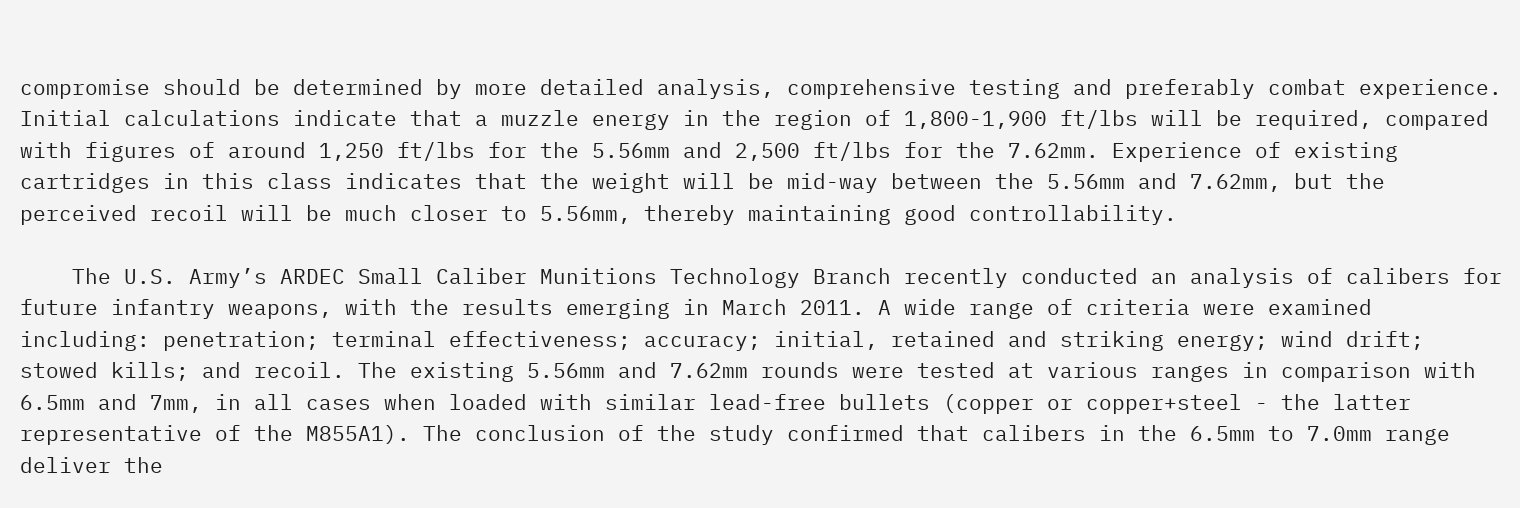compromise should be determined by more detailed analysis, comprehensive testing and preferably combat experience. Initial calculations indicate that a muzzle energy in the region of 1,800-1,900 ft/lbs will be required, compared with figures of around 1,250 ft/lbs for the 5.56mm and 2,500 ft/lbs for the 7.62mm. Experience of existing cartridges in this class indicates that the weight will be mid-way between the 5.56mm and 7.62mm, but the perceived recoil will be much closer to 5.56mm, thereby maintaining good controllability.

    The U.S. Army’s ARDEC Small Caliber Munitions Technology Branch recently conducted an analysis of calibers for future infantry weapons, with the results emerging in March 2011. A wide range of criteria were examined including: penetration; terminal effectiveness; accuracy; initial, retained and striking energy; wind drift; stowed kills; and recoil. The existing 5.56mm and 7.62mm rounds were tested at various ranges in comparison with 6.5mm and 7mm, in all cases when loaded with similar lead-free bullets (copper or copper+steel - the latter representative of the M855A1). The conclusion of the study confirmed that calibers in the 6.5mm to 7.0mm range deliver the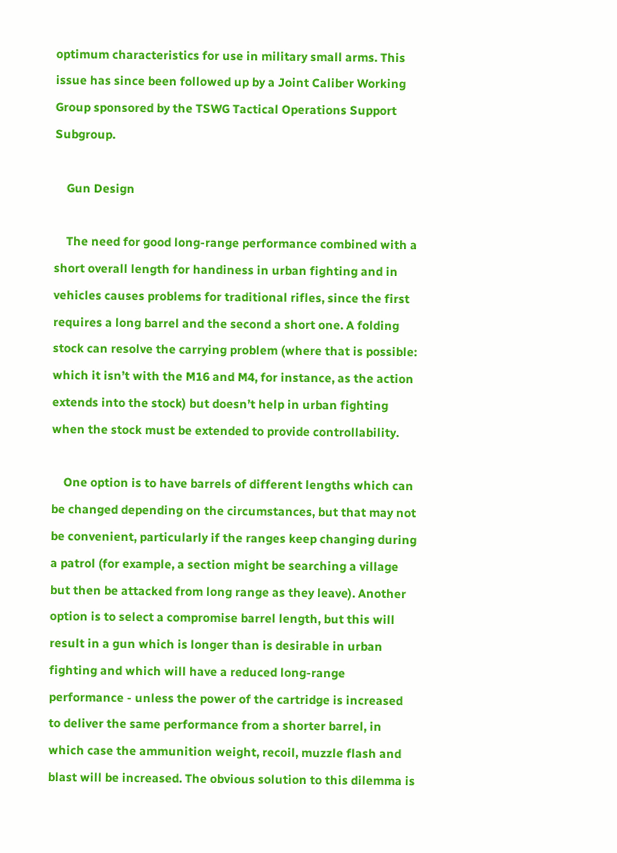optimum characteristics for use in military small arms. This issue has since been followed up by a Joint Caliber Working Group sponsored by the TSWG Tactical Operations Support Subgroup.

    Gun Design

    The need for good long-range performance combined with a short overall length for handiness in urban fighting and in vehicles causes problems for traditional rifles, since the first requires a long barrel and the second a short one. A folding stock can resolve the carrying problem (where that is possible: which it isn’t with the M16 and M4, for instance, as the action extends into the stock) but doesn’t help in urban fighting when the stock must be extended to provide controllability.

    One option is to have barrels of different lengths which can be changed depending on the circumstances, but that may not be convenient, particularly if the ranges keep changing during a patrol (for example, a section might be searching a village but then be attacked from long range as they leave). Another option is to select a compromise barrel length, but this will result in a gun which is longer than is desirable in urban fighting and which will have a reduced long-range performance - unless the power of the cartridge is increased to deliver the same performance from a shorter barrel, in which case the ammunition weight, recoil, muzzle flash and blast will be increased. The obvious solution to this dilemma is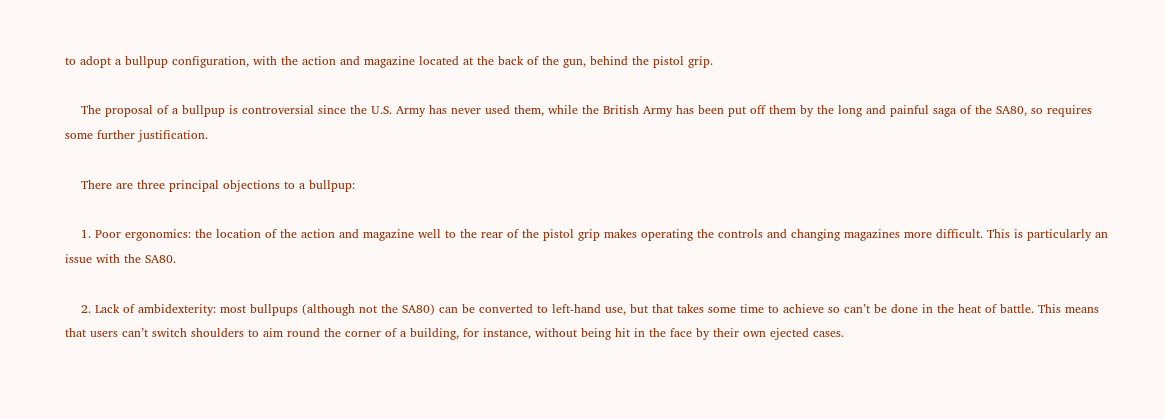to adopt a bullpup configuration, with the action and magazine located at the back of the gun, behind the pistol grip.

    The proposal of a bullpup is controversial since the U.S. Army has never used them, while the British Army has been put off them by the long and painful saga of the SA80, so requires some further justification.

    There are three principal objections to a bullpup:

    1. Poor ergonomics: the location of the action and magazine well to the rear of the pistol grip makes operating the controls and changing magazines more difficult. This is particularly an issue with the SA80.

    2. Lack of ambidexterity: most bullpups (although not the SA80) can be converted to left-hand use, but that takes some time to achieve so can’t be done in the heat of battle. This means that users can’t switch shoulders to aim round the corner of a building, for instance, without being hit in the face by their own ejected cases.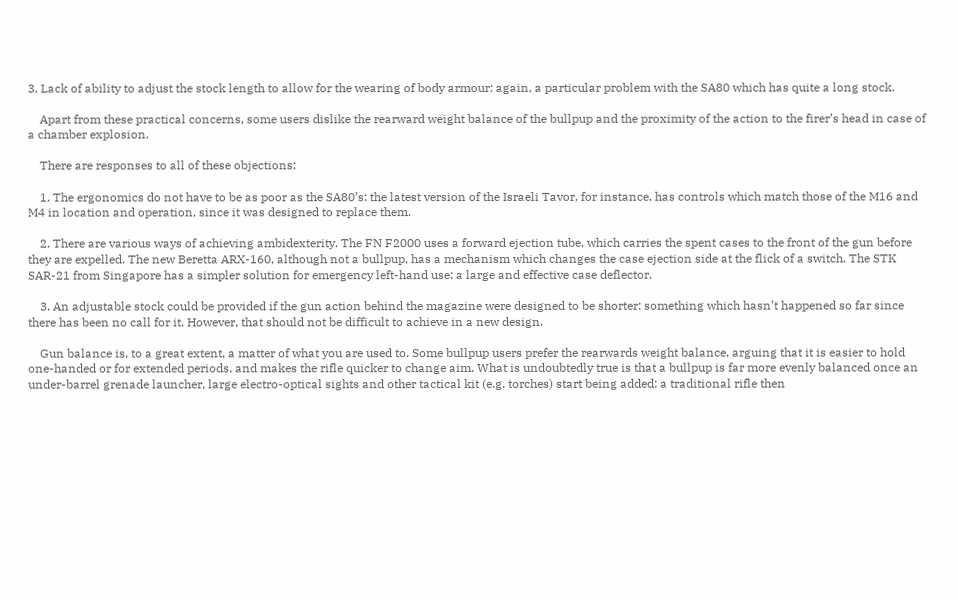3. Lack of ability to adjust the stock length to allow for the wearing of body armour: again, a particular problem with the SA80 which has quite a long stock.

    Apart from these practical concerns, some users dislike the rearward weight balance of the bullpup and the proximity of the action to the firer’s head in case of a chamber explosion.

    There are responses to all of these objections:

    1. The ergonomics do not have to be as poor as the SA80’s: the latest version of the Israeli Tavor, for instance, has controls which match those of the M16 and M4 in location and operation, since it was designed to replace them.

    2. There are various ways of achieving ambidexterity. The FN F2000 uses a forward ejection tube, which carries the spent cases to the front of the gun before they are expelled. The new Beretta ARX-160, although not a bullpup, has a mechanism which changes the case ejection side at the flick of a switch. The STK SAR-21 from Singapore has a simpler solution for emergency left-hand use: a large and effective case deflector.

    3. An adjustable stock could be provided if the gun action behind the magazine were designed to be shorter: something which hasn’t happened so far since there has been no call for it. However, that should not be difficult to achieve in a new design.

    Gun balance is, to a great extent, a matter of what you are used to. Some bullpup users prefer the rearwards weight balance, arguing that it is easier to hold one-handed or for extended periods, and makes the rifle quicker to change aim. What is undoubtedly true is that a bullpup is far more evenly balanced once an under-barrel grenade launcher, large electro-optical sights and other tactical kit (e.g. torches) start being added: a traditional rifle then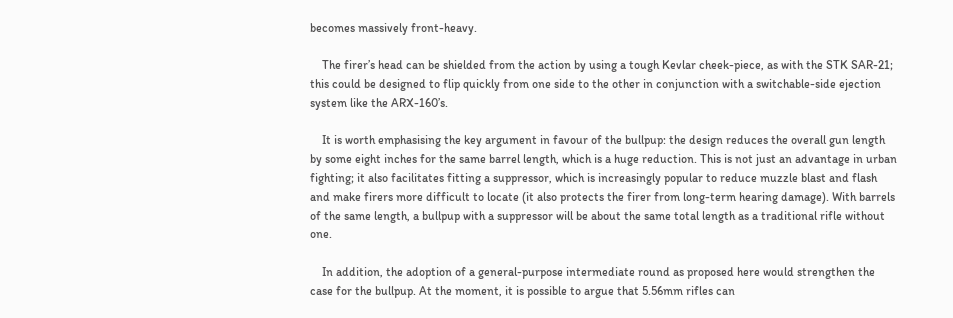becomes massively front-heavy.

    The firer’s head can be shielded from the action by using a tough Kevlar cheek-piece, as with the STK SAR-21; this could be designed to flip quickly from one side to the other in conjunction with a switchable-side ejection system like the ARX-160’s.

    It is worth emphasising the key argument in favour of the bullpup: the design reduces the overall gun length by some eight inches for the same barrel length, which is a huge reduction. This is not just an advantage in urban fighting; it also facilitates fitting a suppressor, which is increasingly popular to reduce muzzle blast and flash and make firers more difficult to locate (it also protects the firer from long-term hearing damage). With barrels of the same length, a bullpup with a suppressor will be about the same total length as a traditional rifle without one.

    In addition, the adoption of a general-purpose intermediate round as proposed here would strengthen the case for the bullpup. At the moment, it is possible to argue that 5.56mm rifles can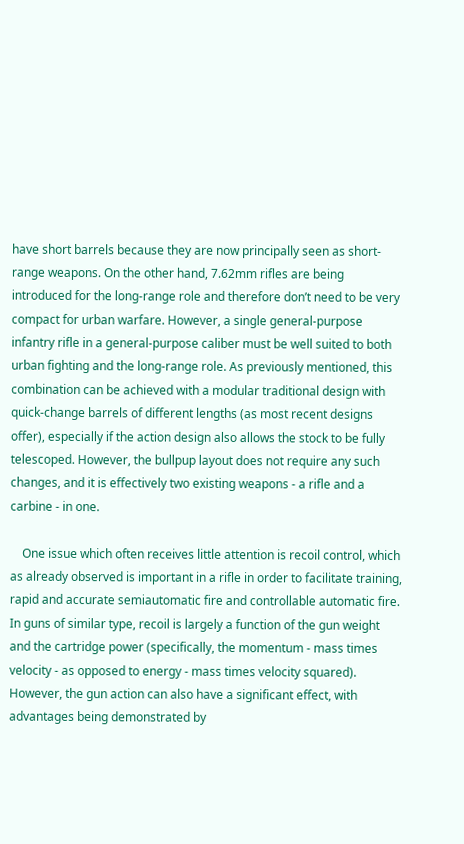have short barrels because they are now principally seen as short-range weapons. On the other hand, 7.62mm rifles are being introduced for the long-range role and therefore don’t need to be very compact for urban warfare. However, a single general-purpose infantry rifle in a general-purpose caliber must be well suited to both urban fighting and the long-range role. As previously mentioned, this combination can be achieved with a modular traditional design with quick-change barrels of different lengths (as most recent designs offer), especially if the action design also allows the stock to be fully telescoped. However, the bullpup layout does not require any such changes, and it is effectively two existing weapons - a rifle and a carbine - in one.

    One issue which often receives little attention is recoil control, which as already observed is important in a rifle in order to facilitate training, rapid and accurate semiautomatic fire and controllable automatic fire. In guns of similar type, recoil is largely a function of the gun weight and the cartridge power (specifically, the momentum - mass times velocity - as opposed to energy - mass times velocity squared). However, the gun action can also have a significant effect, with advantages being demonstrated by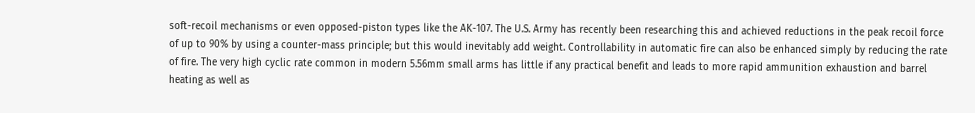soft-recoil mechanisms or even opposed-piston types like the AK-107. The U.S. Army has recently been researching this and achieved reductions in the peak recoil force of up to 90% by using a counter-mass principle; but this would inevitably add weight. Controllability in automatic fire can also be enhanced simply by reducing the rate of fire. The very high cyclic rate common in modern 5.56mm small arms has little if any practical benefit and leads to more rapid ammunition exhaustion and barrel heating as well as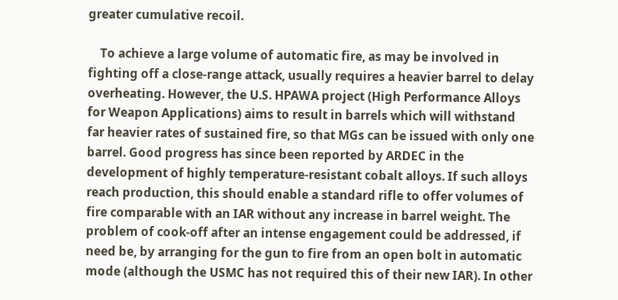greater cumulative recoil.

    To achieve a large volume of automatic fire, as may be involved in fighting off a close-range attack, usually requires a heavier barrel to delay overheating. However, the U.S. HPAWA project (High Performance Alloys for Weapon Applications) aims to result in barrels which will withstand far heavier rates of sustained fire, so that MGs can be issued with only one barrel. Good progress has since been reported by ARDEC in the development of highly temperature-resistant cobalt alloys. If such alloys reach production, this should enable a standard rifle to offer volumes of fire comparable with an IAR without any increase in barrel weight. The problem of cook-off after an intense engagement could be addressed, if need be, by arranging for the gun to fire from an open bolt in automatic mode (although the USMC has not required this of their new IAR). In other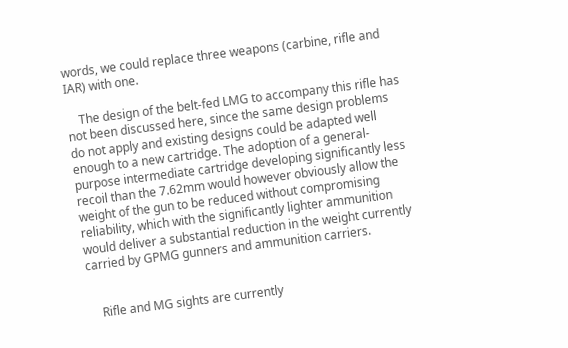words, we could replace three weapons (carbine, rifle and IAR) with one.

    The design of the belt-fed LMG to accompany this rifle has not been discussed here, since the same design problems do not apply and existing designs could be adapted well enough to a new cartridge. The adoption of a general-purpose intermediate cartridge developing significantly less recoil than the 7.62mm would however obviously allow the weight of the gun to be reduced without compromising reliability, which with the significantly lighter ammunition would deliver a substantial reduction in the weight currently carried by GPMG gunners and ammunition carriers.


    Rifle and MG sights are currently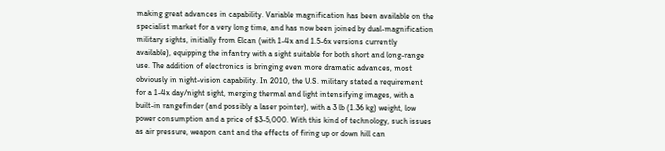making great advances in capability. Variable magnification has been available on the specialist market for a very long time, and has now been joined by dual-magnification military sights, initially from Elcan (with 1-4x and 1.5-6x versions currently available), equipping the infantry with a sight suitable for both short and long-range use. The addition of electronics is bringing even more dramatic advances, most obviously in night-vision capability. In 2010, the U.S. military stated a requirement for a 1-4x day/night sight, merging thermal and light intensifying images, with a built-in rangefinder (and possibly a laser pointer), with a 3 lb (1.36 kg) weight, low power consumption and a price of $3-5,000. With this kind of technology, such issues as air pressure, weapon cant and the effects of firing up or down hill can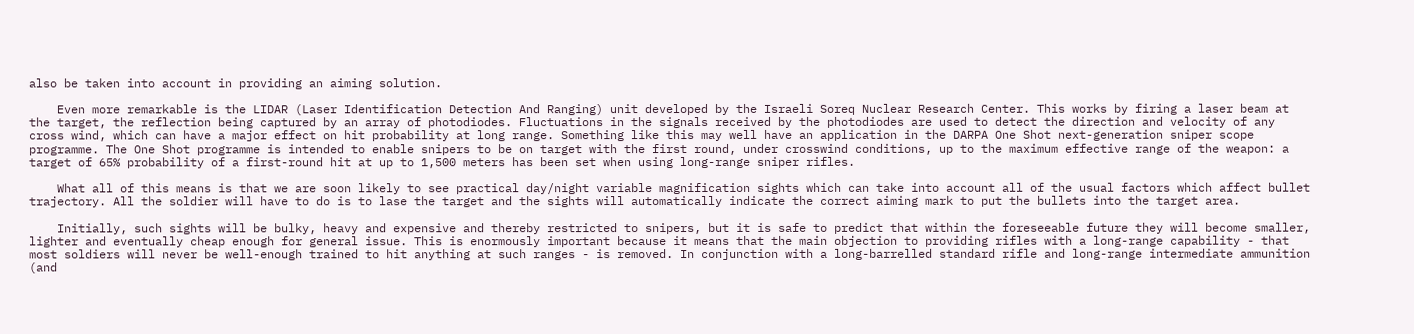also be taken into account in providing an aiming solution.

    Even more remarkable is the LIDAR (Laser Identification Detection And Ranging) unit developed by the Israeli Soreq Nuclear Research Center. This works by firing a laser beam at the target, the reflection being captured by an array of photodiodes. Fluctuations in the signals received by the photodiodes are used to detect the direction and velocity of any cross wind, which can have a major effect on hit probability at long range. Something like this may well have an application in the DARPA One Shot next-generation sniper scope programme. The One Shot programme is intended to enable snipers to be on target with the first round, under crosswind conditions, up to the maximum effective range of the weapon: a target of 65% probability of a first-round hit at up to 1,500 meters has been set when using long-range sniper rifles.

    What all of this means is that we are soon likely to see practical day/night variable magnification sights which can take into account all of the usual factors which affect bullet trajectory. All the soldier will have to do is to lase the target and the sights will automatically indicate the correct aiming mark to put the bullets into the target area.

    Initially, such sights will be bulky, heavy and expensive and thereby restricted to snipers, but it is safe to predict that within the foreseeable future they will become smaller, lighter and eventually cheap enough for general issue. This is enormously important because it means that the main objection to providing rifles with a long-range capability - that most soldiers will never be well-enough trained to hit anything at such ranges - is removed. In conjunction with a long-barrelled standard rifle and long-range intermediate ammunition (and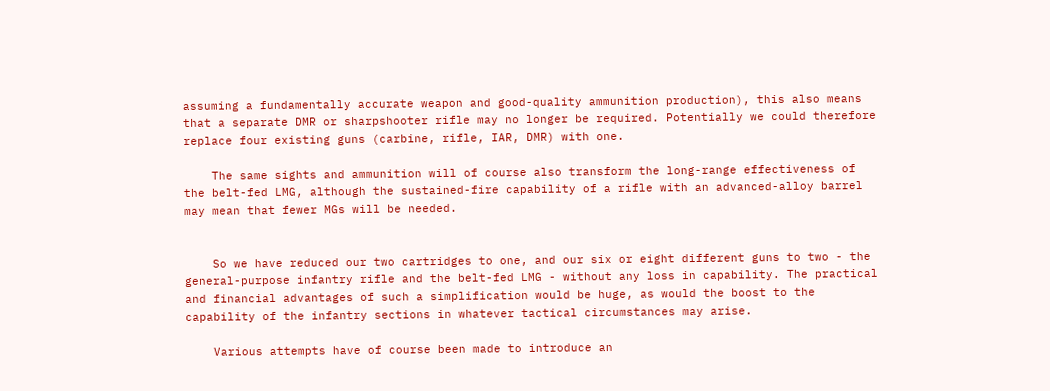assuming a fundamentally accurate weapon and good-quality ammunition production), this also means that a separate DMR or sharpshooter rifle may no longer be required. Potentially we could therefore replace four existing guns (carbine, rifle, IAR, DMR) with one.

    The same sights and ammunition will of course also transform the long-range effectiveness of the belt-fed LMG, although the sustained-fire capability of a rifle with an advanced-alloy barrel may mean that fewer MGs will be needed.


    So we have reduced our two cartridges to one, and our six or eight different guns to two - the general-purpose infantry rifle and the belt-fed LMG - without any loss in capability. The practical and financial advantages of such a simplification would be huge, as would the boost to the capability of the infantry sections in whatever tactical circumstances may arise.

    Various attempts have of course been made to introduce an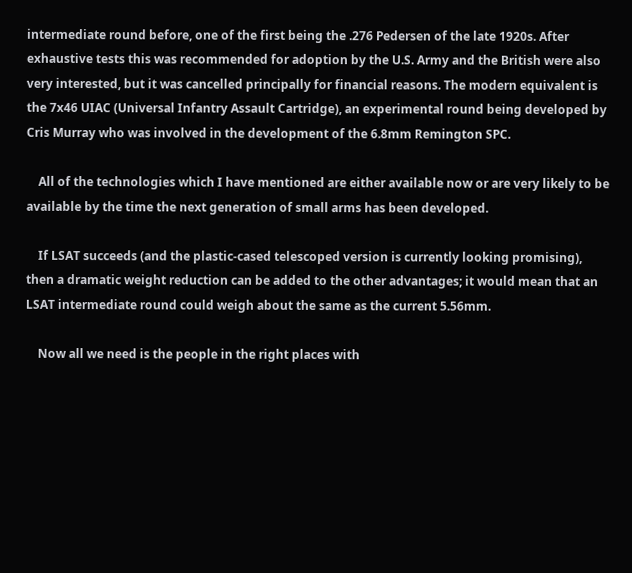intermediate round before, one of the first being the .276 Pedersen of the late 1920s. After exhaustive tests this was recommended for adoption by the U.S. Army and the British were also very interested, but it was cancelled principally for financial reasons. The modern equivalent is the 7x46 UIAC (Universal Infantry Assault Cartridge), an experimental round being developed by Cris Murray who was involved in the development of the 6.8mm Remington SPC.

    All of the technologies which I have mentioned are either available now or are very likely to be available by the time the next generation of small arms has been developed.

    If LSAT succeeds (and the plastic-cased telescoped version is currently looking promising), then a dramatic weight reduction can be added to the other advantages; it would mean that an LSAT intermediate round could weigh about the same as the current 5.56mm.

    Now all we need is the people in the right places with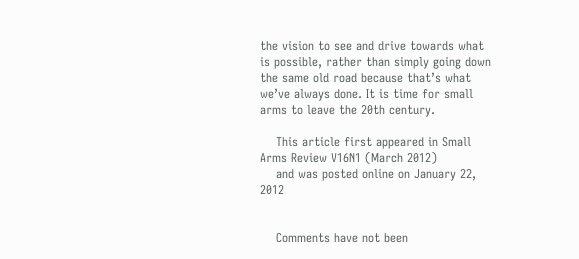the vision to see and drive towards what is possible, rather than simply going down the same old road because that’s what we’ve always done. It is time for small arms to leave the 20th century.

    This article first appeared in Small Arms Review V16N1 (March 2012)
    and was posted online on January 22, 2012


    Comments have not been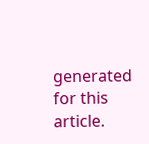generated for this article.